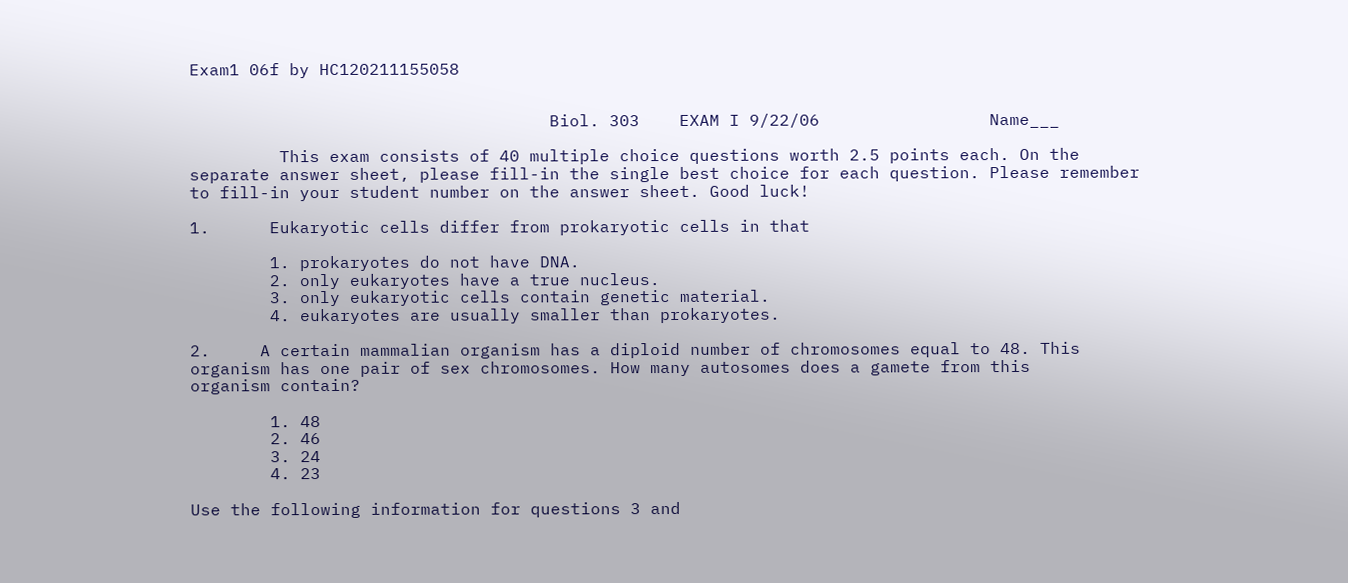Exam1 06f by HC120211155058


                                    Biol. 303    EXAM I 9/22/06                 Name___

         This exam consists of 40 multiple choice questions worth 2.5 points each. On the
separate answer sheet, please fill-in the single best choice for each question. Please remember
to fill-in your student number on the answer sheet. Good luck!

1.      Eukaryotic cells differ from prokaryotic cells in that

        1. prokaryotes do not have DNA.
        2. only eukaryotes have a true nucleus.
        3. only eukaryotic cells contain genetic material.
        4. eukaryotes are usually smaller than prokaryotes.

2.     A certain mammalian organism has a diploid number of chromosomes equal to 48. This
organism has one pair of sex chromosomes. How many autosomes does a gamete from this
organism contain?

        1. 48
        2. 46
        3. 24
        4. 23

Use the following information for questions 3 and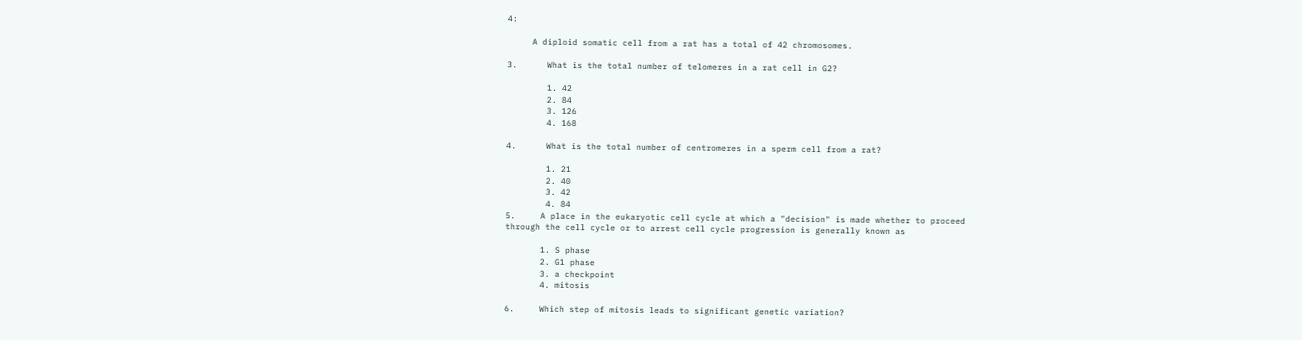4:

     A diploid somatic cell from a rat has a total of 42 chromosomes.

3.      What is the total number of telomeres in a rat cell in G2?

        1. 42
        2. 84
        3. 126
        4. 168

4.      What is the total number of centromeres in a sperm cell from a rat?

        1. 21
        2. 40
        3. 42
        4. 84
5.     A place in the eukaryotic cell cycle at which a "decision" is made whether to proceed
through the cell cycle or to arrest cell cycle progression is generally known as

       1. S phase
       2. G1 phase
       3. a checkpoint
       4. mitosis

6.     Which step of mitosis leads to significant genetic variation?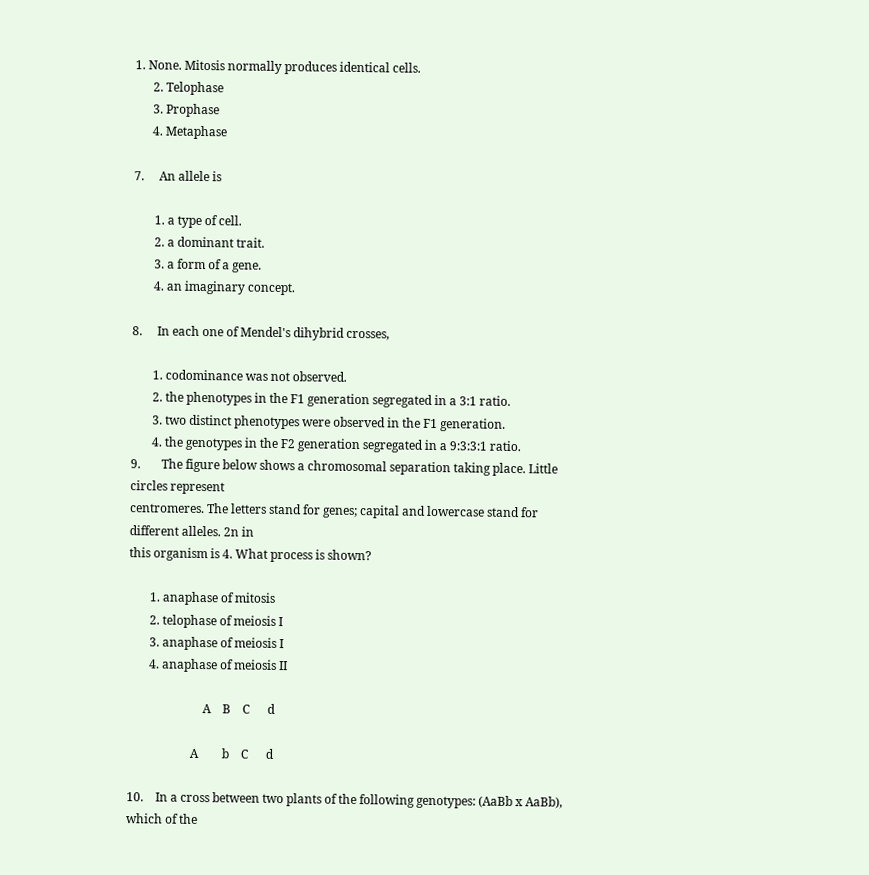1. None. Mitosis normally produces identical cells.
      2. Telophase
      3. Prophase
      4. Metaphase

7.     An allele is

       1. a type of cell.
       2. a dominant trait.
       3. a form of a gene.
       4. an imaginary concept.

8.     In each one of Mendel's dihybrid crosses,

       1. codominance was not observed.
       2. the phenotypes in the F1 generation segregated in a 3:1 ratio.
       3. two distinct phenotypes were observed in the F1 generation.
       4. the genotypes in the F2 generation segregated in a 9:3:3:1 ratio.
9.       The figure below shows a chromosomal separation taking place. Little circles represent
centromeres. The letters stand for genes; capital and lowercase stand for different alleles. 2n in
this organism is 4. What process is shown?

       1. anaphase of mitosis
       2. telophase of meiosis I
       3. anaphase of meiosis I
       4. anaphase of meiosis II

                         A    B    C      d

                     A        b    C      d

10.    In a cross between two plants of the following genotypes: (AaBb x AaBb), which of the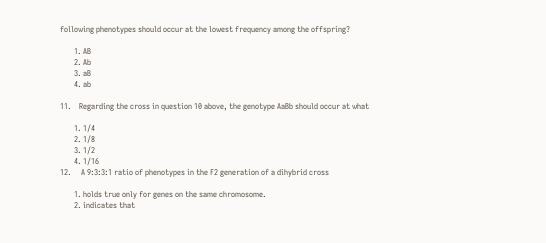following phenotypes should occur at the lowest frequency among the offspring?

       1. AB
       2. Ab
       3. aB
       4. ab

11.    Regarding the cross in question 10 above, the genotype AaBb should occur at what

       1. 1/4
       2. 1/8
       3. 1/2
       4. 1/16
12.     A 9:3:3:1 ratio of phenotypes in the F2 generation of a dihybrid cross

       1. holds true only for genes on the same chromosome.
       2. indicates that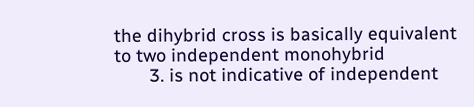the dihybrid cross is basically equivalent to two independent monohybrid
       3. is not indicative of independent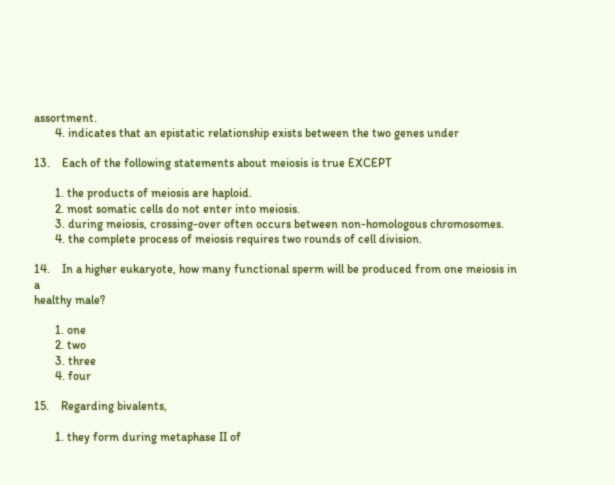assortment.
       4. indicates that an epistatic relationship exists between the two genes under

13.    Each of the following statements about meiosis is true EXCEPT

       1. the products of meiosis are haploid.
       2. most somatic cells do not enter into meiosis.
       3. during meiosis, crossing-over often occurs between non-homologous chromosomes.
       4. the complete process of meiosis requires two rounds of cell division.

14.    In a higher eukaryote, how many functional sperm will be produced from one meiosis in a
healthy male?

       1. one
       2. two
       3. three
       4. four

15.    Regarding bivalents,

       1. they form during metaphase II of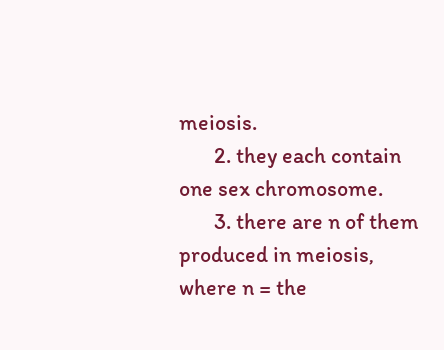meiosis.
       2. they each contain one sex chromosome.
       3. there are n of them produced in meiosis, where n = the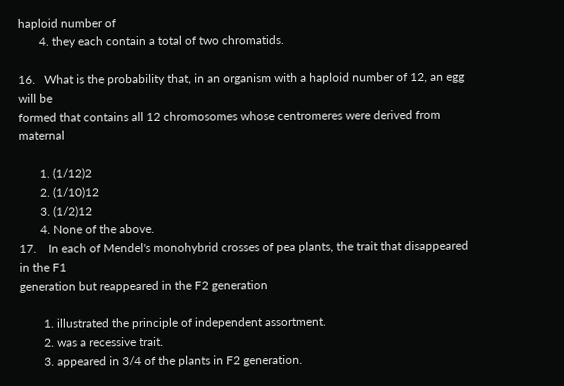haploid number of
       4. they each contain a total of two chromatids.

16.   What is the probability that, in an organism with a haploid number of 12, an egg will be
formed that contains all 12 chromosomes whose centromeres were derived from maternal

       1. (1/12)2
       2. (1/10)12
       3. (1/2)12
       4. None of the above.
17.    In each of Mendel's monohybrid crosses of pea plants, the trait that disappeared in the F1
generation but reappeared in the F2 generation

        1. illustrated the principle of independent assortment.
        2. was a recessive trait.
        3. appeared in 3/4 of the plants in F2 generation.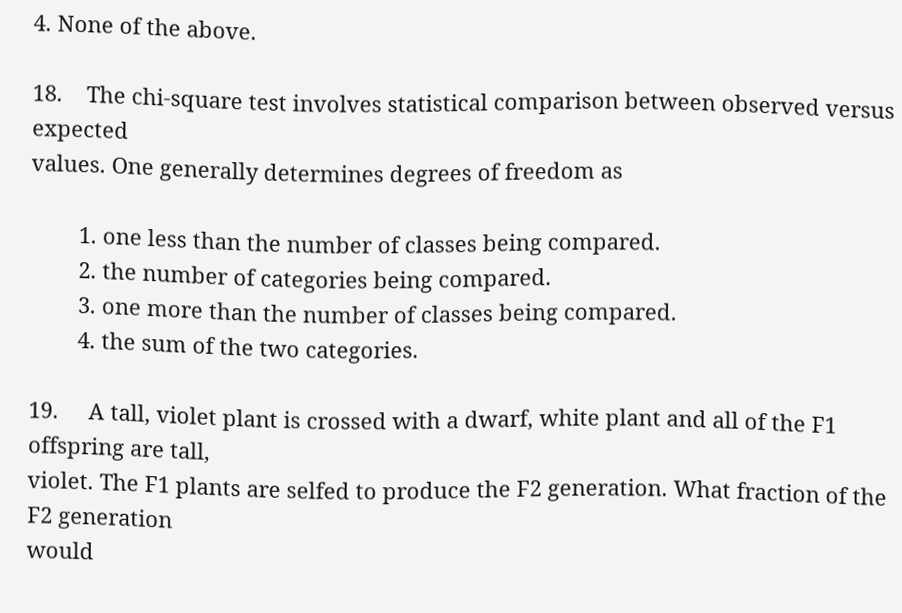4. None of the above.

18.    The chi-square test involves statistical comparison between observed versus expected
values. One generally determines degrees of freedom as

        1. one less than the number of classes being compared.
        2. the number of categories being compared.
        3. one more than the number of classes being compared.
        4. the sum of the two categories.

19.     A tall, violet plant is crossed with a dwarf, white plant and all of the F1 offspring are tall,
violet. The F1 plants are selfed to produce the F2 generation. What fraction of the F2 generation
would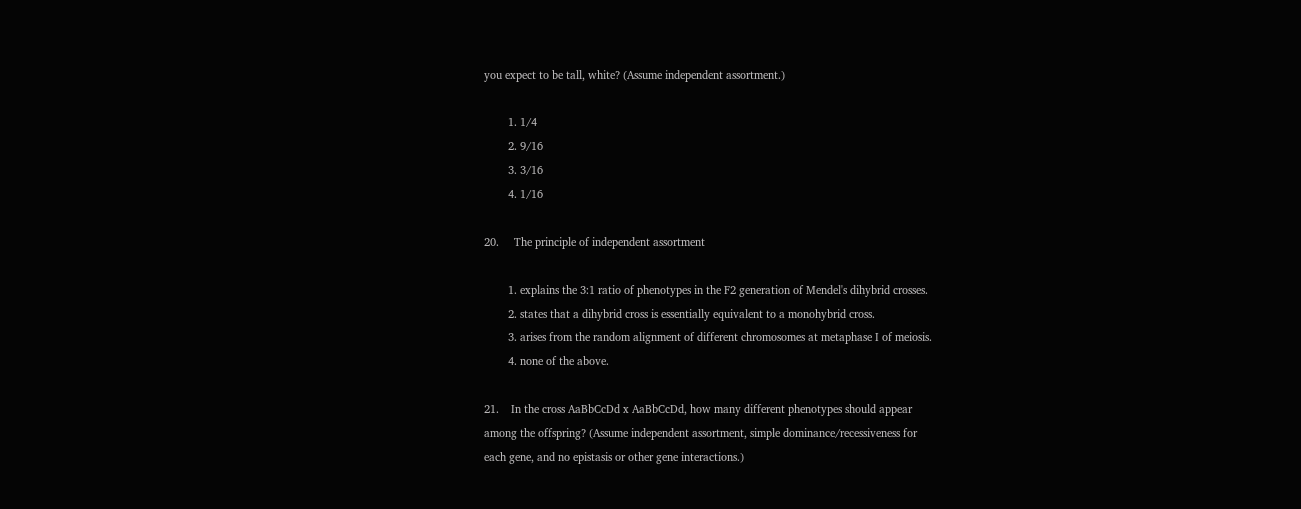you expect to be tall, white? (Assume independent assortment.)

        1. 1/4
        2. 9/16
        3. 3/16
        4. 1/16

20.     The principle of independent assortment

        1. explains the 3:1 ratio of phenotypes in the F2 generation of Mendel's dihybrid crosses.
        2. states that a dihybrid cross is essentially equivalent to a monohybrid cross.
        3. arises from the random alignment of different chromosomes at metaphase I of meiosis.
        4. none of the above.

21.    In the cross AaBbCcDd x AaBbCcDd, how many different phenotypes should appear
among the offspring? (Assume independent assortment, simple dominance/recessiveness for
each gene, and no epistasis or other gene interactions.)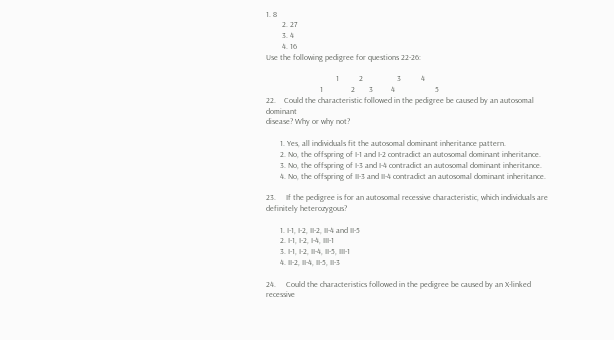1. 8
        2. 27
        3. 4
        4. 16
Use the following pedigree for questions 22-26:

                                   1          2                 3          4
                           1              2       3         4                    5
22.    Could the characteristic followed in the pedigree be caused by an autosomal dominant
disease? Why or why not?

       1. Yes, all individuals fit the autosomal dominant inheritance pattern.
       2. No, the offspring of I-1 and I-2 contradict an autosomal dominant inheritance.
       3. No, the offspring of I-3 and I-4 contradict an autosomal dominant inheritance.
       4. No, the offspring of II-3 and II-4 contradict an autosomal dominant inheritance.

23.     If the pedigree is for an autosomal recessive characteristic, which individuals are
definitely heterozygous?

       1. I-1, I-2, II-2, II-4 and II-5
       2. I-1, I-2, I-4, III-1
       3. I-1, I-2, II-4, II-5, III-1
       4. II-2, II-4, II-5, II-3

24.     Could the characteristics followed in the pedigree be caused by an X-linked recessive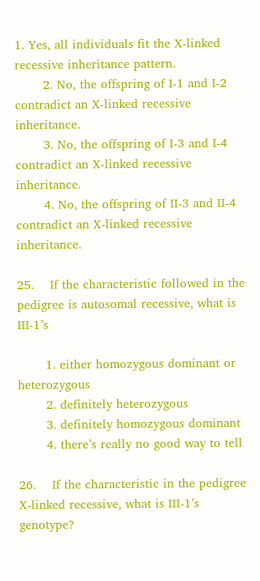1. Yes, all individuals fit the X-linked recessive inheritance pattern.
       2. No, the offspring of I-1 and I-2 contradict an X-linked recessive inheritance.
       3. No, the offspring of I-3 and I-4 contradict an X-linked recessive inheritance.
       4. No, the offspring of II-3 and II-4 contradict an X-linked recessive inheritance.

25.    If the characteristic followed in the pedigree is autosomal recessive, what is III-1’s

       1. either homozygous dominant or heterozygous
       2. definitely heterozygous
       3. definitely homozygous dominant
       4. there’s really no good way to tell

26.    If the characteristic in the pedigree X-linked recessive, what is III-1’s genotype?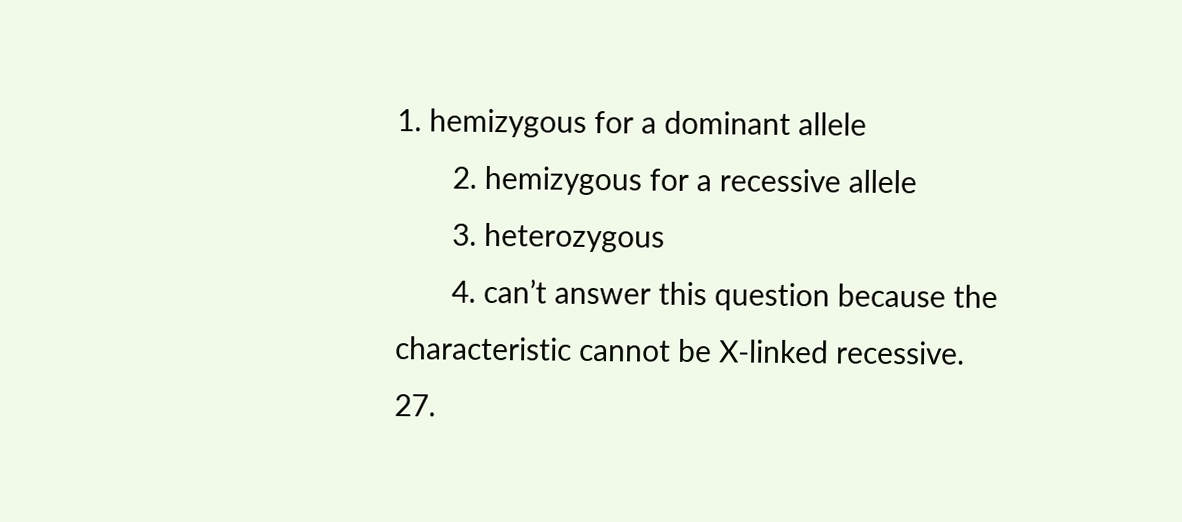1. hemizygous for a dominant allele
       2. hemizygous for a recessive allele
       3. heterozygous
       4. can’t answer this question because the characteristic cannot be X-linked recessive.
27.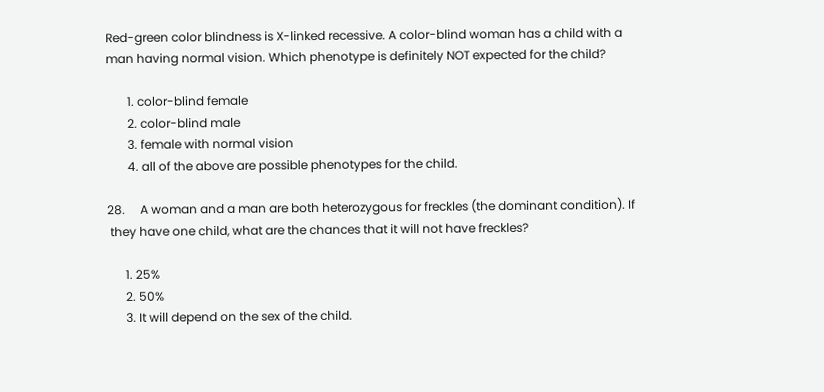Red-green color blindness is X-linked recessive. A color-blind woman has a child with a
man having normal vision. Which phenotype is definitely NOT expected for the child?

       1. color-blind female
       2. color-blind male
       3. female with normal vision
       4. all of the above are possible phenotypes for the child.

28.     A woman and a man are both heterozygous for freckles (the dominant condition). If
 they have one child, what are the chances that it will not have freckles?

      1. 25%
      2. 50%
      3. It will depend on the sex of the child.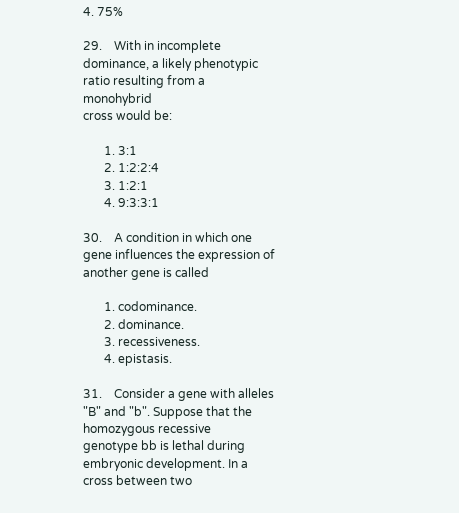4. 75%

29.    With in incomplete dominance, a likely phenotypic ratio resulting from a monohybrid
cross would be:

       1. 3:1
       2. 1:2:2:4
       3. 1:2:1
       4. 9:3:3:1

30.    A condition in which one gene influences the expression of another gene is called

       1. codominance.
       2. dominance.
       3. recessiveness.
       4. epistasis.

31.    Consider a gene with alleles "B" and "b". Suppose that the homozygous recessive
genotype bb is lethal during embryonic development. In a cross between two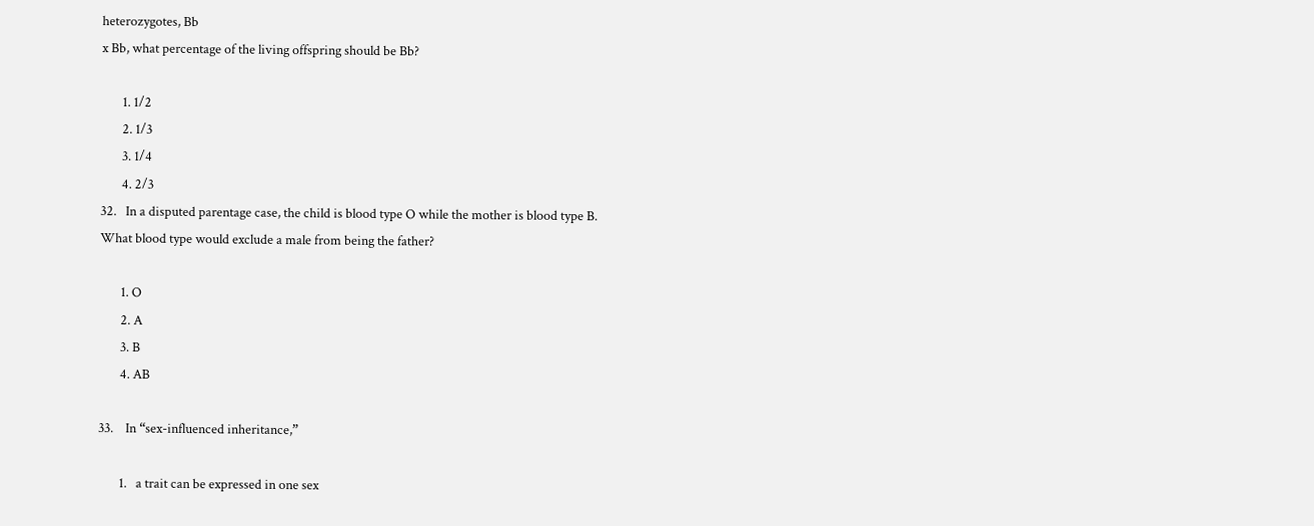heterozygotes, Bb
x Bb, what percentage of the living offspring should be Bb?

       1. 1/2
       2. 1/3
       3. 1/4
       4. 2/3
32.   In a disputed parentage case, the child is blood type O while the mother is blood type B.
What blood type would exclude a male from being the father?

       1. O
       2. A
       3. B
       4. AB

33.    In “sex-influenced inheritance,”

       1.   a trait can be expressed in one sex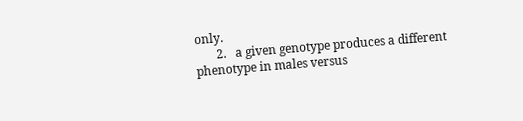only.
       2.   a given genotype produces a different phenotype in males versus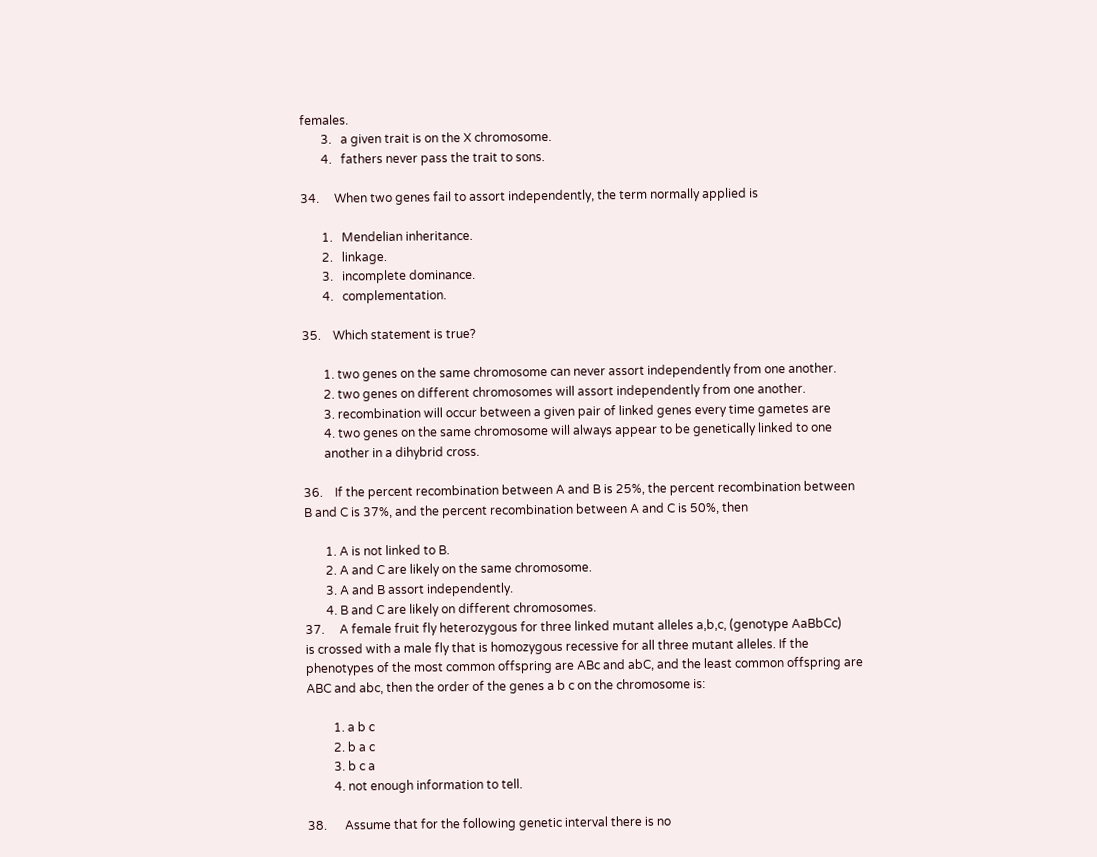females.
       3.   a given trait is on the X chromosome.
       4.   fathers never pass the trait to sons.

34.     When two genes fail to assort independently, the term normally applied is

       1.   Mendelian inheritance.
       2.   linkage.
       3.   incomplete dominance.
       4.   complementation.

35.    Which statement is true?

       1. two genes on the same chromosome can never assort independently from one another.
       2. two genes on different chromosomes will assort independently from one another.
       3. recombination will occur between a given pair of linked genes every time gametes are
       4. two genes on the same chromosome will always appear to be genetically linked to one
       another in a dihybrid cross.

36.    If the percent recombination between A and B is 25%, the percent recombination between
B and C is 37%, and the percent recombination between A and C is 50%, then

       1. A is not linked to B.
       2. A and C are likely on the same chromosome.
       3. A and B assort independently.
       4. B and C are likely on different chromosomes.
37.     A female fruit fly heterozygous for three linked mutant alleles a,b,c, (genotype AaBbCc)
is crossed with a male fly that is homozygous recessive for all three mutant alleles. If the
phenotypes of the most common offspring are ABc and abC, and the least common offspring are
ABC and abc, then the order of the genes a b c on the chromosome is:

         1. a b c
         2. b a c
         3. b c a
         4. not enough information to tell.

38.      Assume that for the following genetic interval there is no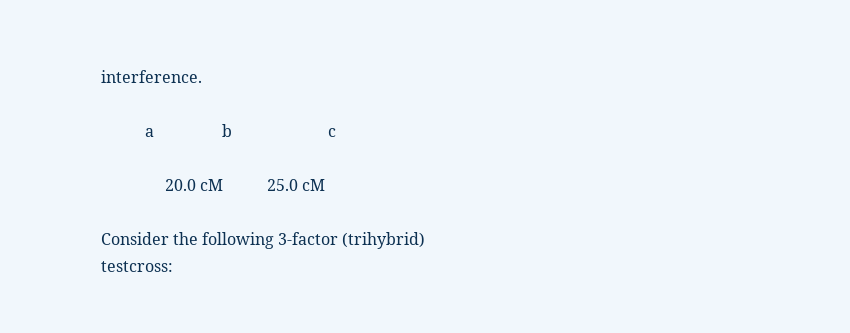interference.

           a                 b                        c

                20.0 cM           25.0 cM

Consider the following 3-factor (trihybrid) testcross: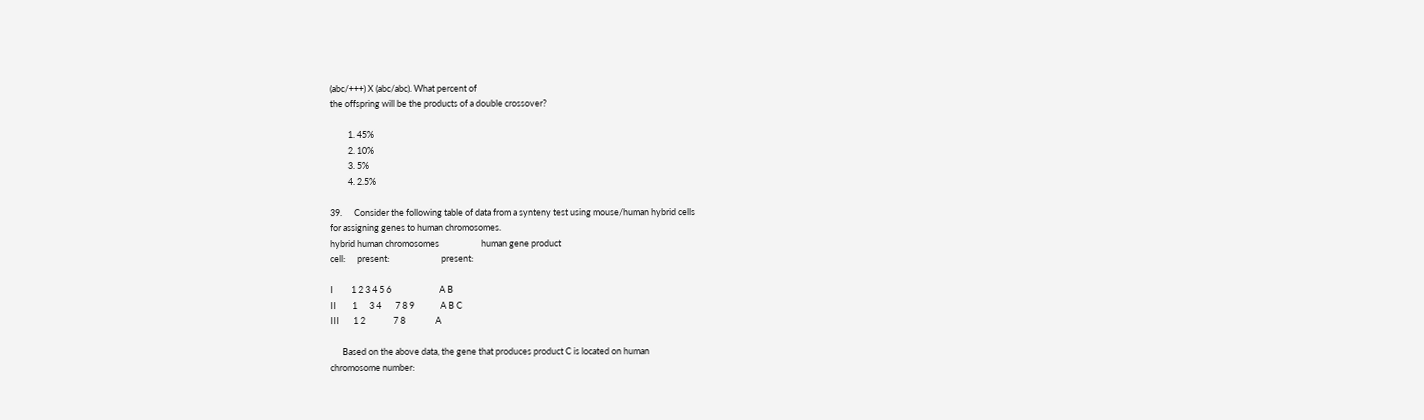(abc/+++) X (abc/abc). What percent of
the offspring will be the products of a double crossover?

         1. 45%
         2. 10%
         3. 5%
         4. 2.5%

39.      Consider the following table of data from a synteny test using mouse/human hybrid cells
for assigning genes to human chromosomes.
hybrid human chromosomes                     human gene product
cell:      present:                          present:

I         1 2 3 4 5 6                        A B
II        1      3 4       7 8 9             A B C
III       1 2              7 8               A

      Based on the above data, the gene that produces product C is located on human
chromosome number: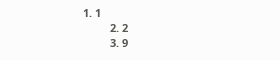1. 1
         2. 2
         3. 9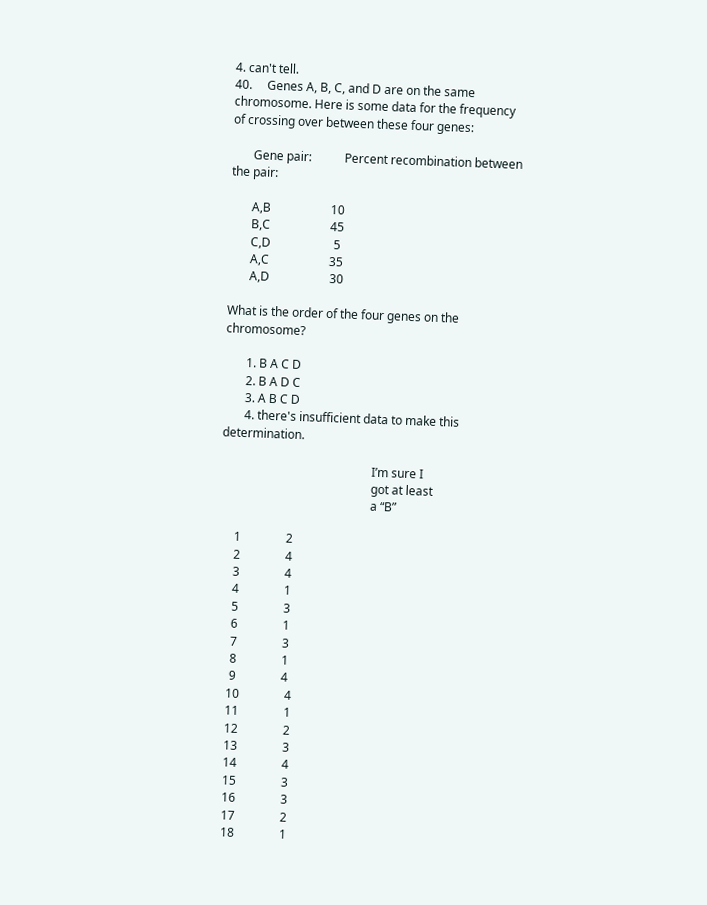4. can't tell.
40.     Genes A, B, C, and D are on the same chromosome. Here is some data for the frequency
of crossing over between these four genes:

       Gene pair:           Percent recombination between the pair:

       A,B                    10
       B,C                    45
       C,D                     5
       A,C                    35
       A,D                    30

What is the order of the four genes on the chromosome?

       1. B A C D
       2. B A D C
       3. A B C D
       4. there's insufficient data to make this determination.

                                                  I’m sure I
                                                  got at least
                                                  a “B”

     1               2
     2               4
     3               4
     4               1
     5               3
     6               1
     7               3
     8               1
     9               4
    10               4
    11               1
    12               2
    13               3
    14               4
    15               3
    16               3
    17               2
    18               1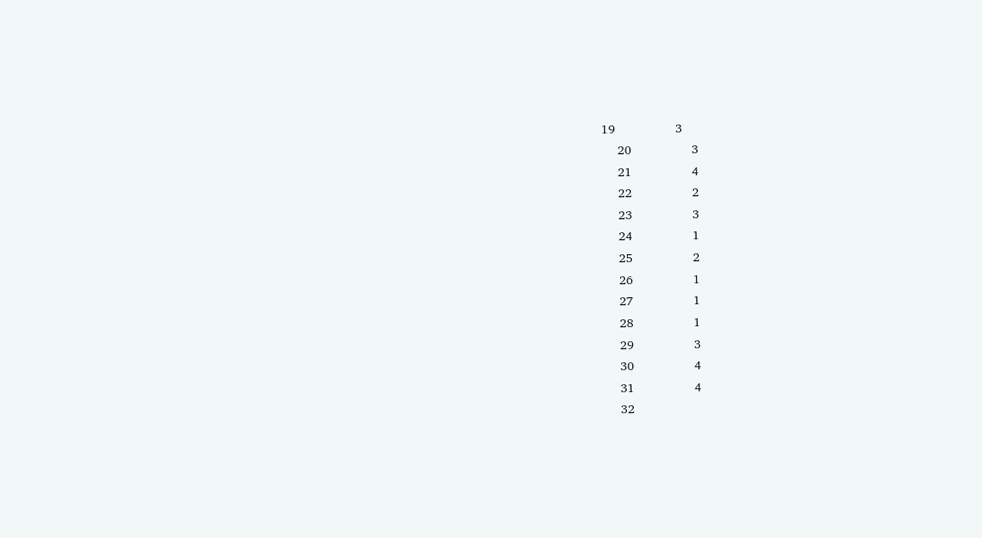19               3
    20               3
    21               4
    22               2
    23               3
    24               1
    25               2
    26               1
    27               1
    28               1
    29               3
    30               4
    31               4
    32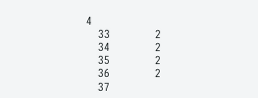4
    33               2
    34               2
    35               2
    36               2
    37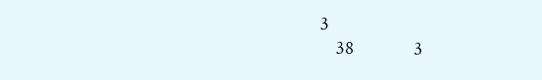3
    38               3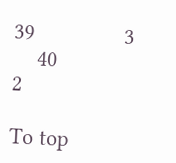39               3
    40               2

To top